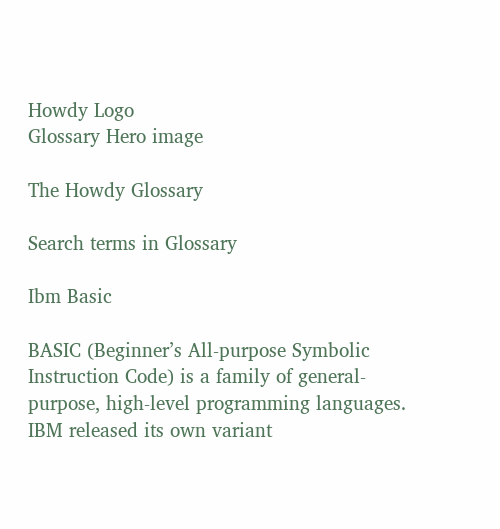Howdy Logo
Glossary Hero image

The Howdy Glossary

Search terms in Glossary

Ibm Basic

BASIC (Beginner’s All-purpose Symbolic Instruction Code) is a family of general-purpose, high-level programming languages. IBM released its own variant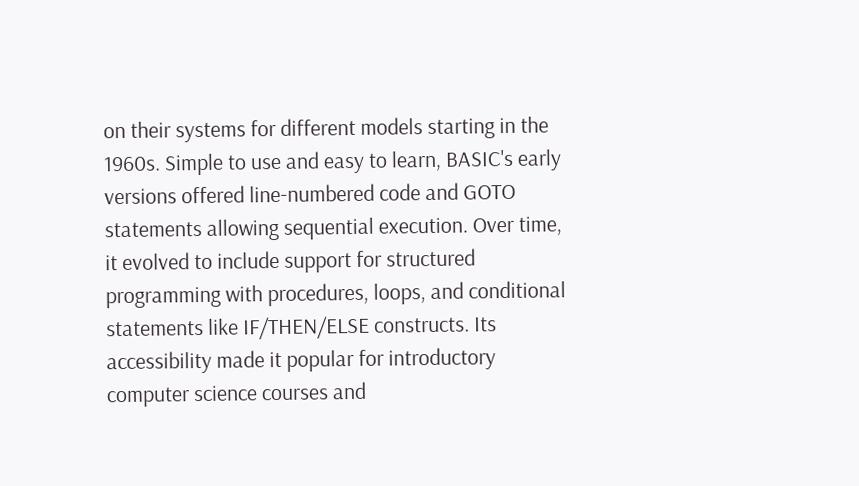on their systems for different models starting in the 1960s. Simple to use and easy to learn, BASIC's early versions offered line-numbered code and GOTO statements allowing sequential execution. Over time, it evolved to include support for structured programming with procedures, loops, and conditional statements like IF/THEN/ELSE constructs. Its accessibility made it popular for introductory computer science courses and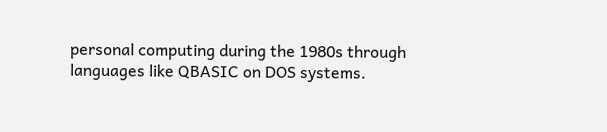personal computing during the 1980s through languages like QBASIC on DOS systems.